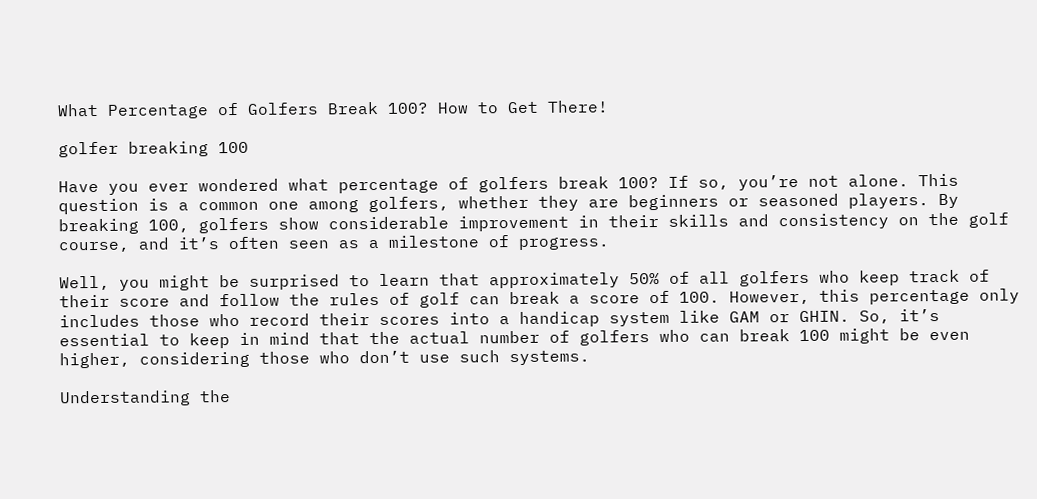What Percentage of Golfers Break 100? How to Get There!

golfer breaking 100

Have you ever wondered what percentage of golfers break 100? If so, you’re not alone. This question is a common one among golfers, whether they are beginners or seasoned players. By breaking 100, golfers show considerable improvement in their skills and consistency on the golf course, and it’s often seen as a milestone of progress.

Well, you might be surprised to learn that approximately 50% of all golfers who keep track of their score and follow the rules of golf can break a score of 100. However, this percentage only includes those who record their scores into a handicap system like GAM or GHIN. So, it’s essential to keep in mind that the actual number of golfers who can break 100 might be even higher, considering those who don’t use such systems.

Understanding the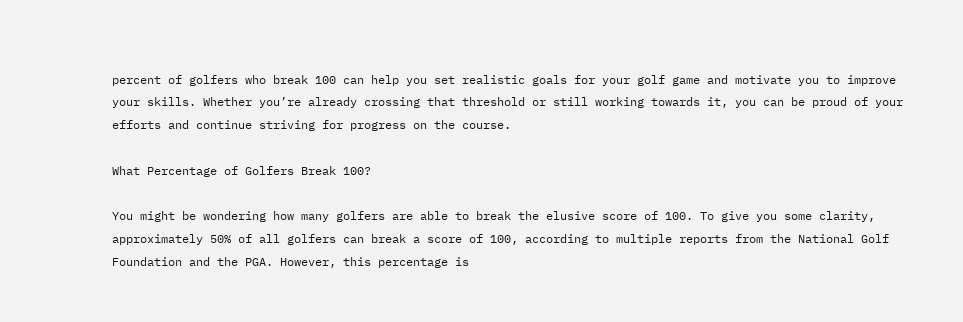percent of golfers who break 100 can help you set realistic goals for your golf game and motivate you to improve your skills. Whether you’re already crossing that threshold or still working towards it, you can be proud of your efforts and continue striving for progress on the course.

What Percentage of Golfers Break 100?

You might be wondering how many golfers are able to break the elusive score of 100. To give you some clarity, approximately 50% of all golfers can break a score of 100, according to multiple reports from the National Golf Foundation and the PGA. However, this percentage is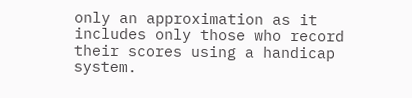only an approximation as it includes only those who record their scores using a handicap system.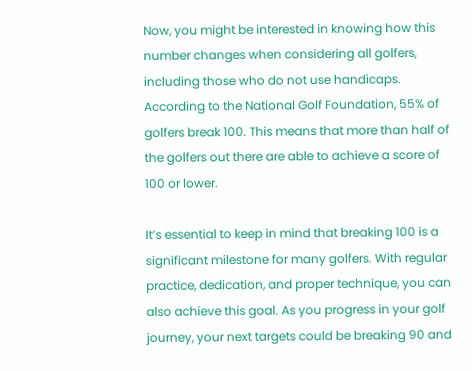Now, you might be interested in knowing how this number changes when considering all golfers, including those who do not use handicaps. According to the National Golf Foundation, 55% of golfers break 100. This means that more than half of the golfers out there are able to achieve a score of 100 or lower.

It’s essential to keep in mind that breaking 100 is a significant milestone for many golfers. With regular practice, dedication, and proper technique, you can also achieve this goal. As you progress in your golf journey, your next targets could be breaking 90 and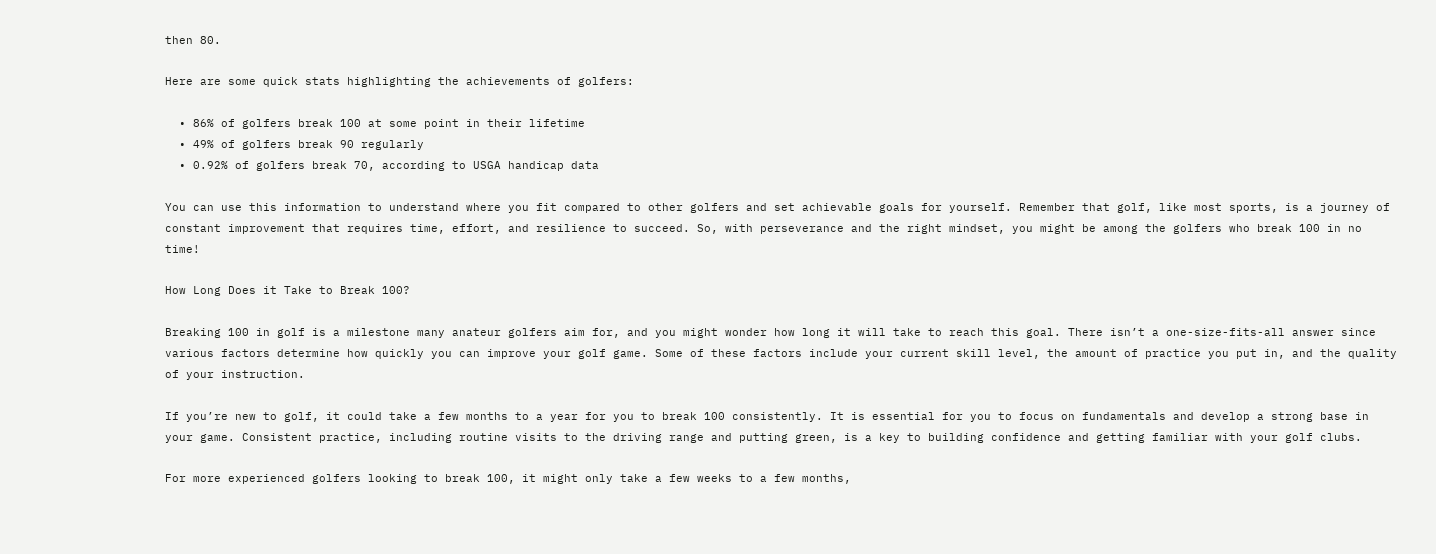then 80.

Here are some quick stats highlighting the achievements of golfers:

  • 86% of golfers break 100 at some point in their lifetime
  • 49% of golfers break 90 regularly
  • 0.92% of golfers break 70, according to USGA handicap data

You can use this information to understand where you fit compared to other golfers and set achievable goals for yourself. Remember that golf, like most sports, is a journey of constant improvement that requires time, effort, and resilience to succeed. So, with perseverance and the right mindset, you might be among the golfers who break 100 in no time!

How Long Does it Take to Break 100?

Breaking 100 in golf is a milestone many anateur golfers aim for, and you might wonder how long it will take to reach this goal. There isn’t a one-size-fits-all answer since various factors determine how quickly you can improve your golf game. Some of these factors include your current skill level, the amount of practice you put in, and the quality of your instruction.

If you’re new to golf, it could take a few months to a year for you to break 100 consistently. It is essential for you to focus on fundamentals and develop a strong base in your game. Consistent practice, including routine visits to the driving range and putting green, is a key to building confidence and getting familiar with your golf clubs.

For more experienced golfers looking to break 100, it might only take a few weeks to a few months,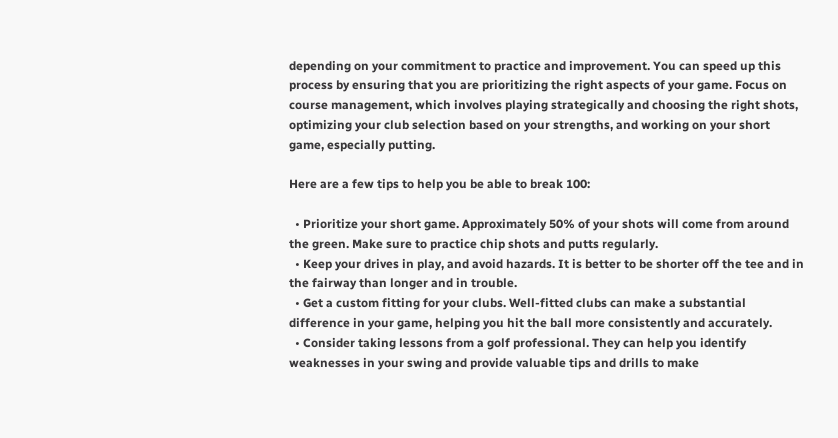depending on your commitment to practice and improvement. You can speed up this process by ensuring that you are prioritizing the right aspects of your game. Focus on course management, which involves playing strategically and choosing the right shots, optimizing your club selection based on your strengths, and working on your short game, especially putting.

Here are a few tips to help you be able to break 100:

  • Prioritize your short game. Approximately 50% of your shots will come from around the green. Make sure to practice chip shots and putts regularly.
  • Keep your drives in play, and avoid hazards. It is better to be shorter off the tee and in the fairway than longer and in trouble.
  • Get a custom fitting for your clubs. Well-fitted clubs can make a substantial difference in your game, helping you hit the ball more consistently and accurately.
  • Consider taking lessons from a golf professional. They can help you identify weaknesses in your swing and provide valuable tips and drills to make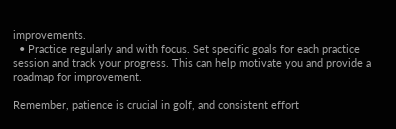improvements.
  • Practice regularly and with focus. Set specific goals for each practice session and track your progress. This can help motivate you and provide a roadmap for improvement.

Remember, patience is crucial in golf, and consistent effort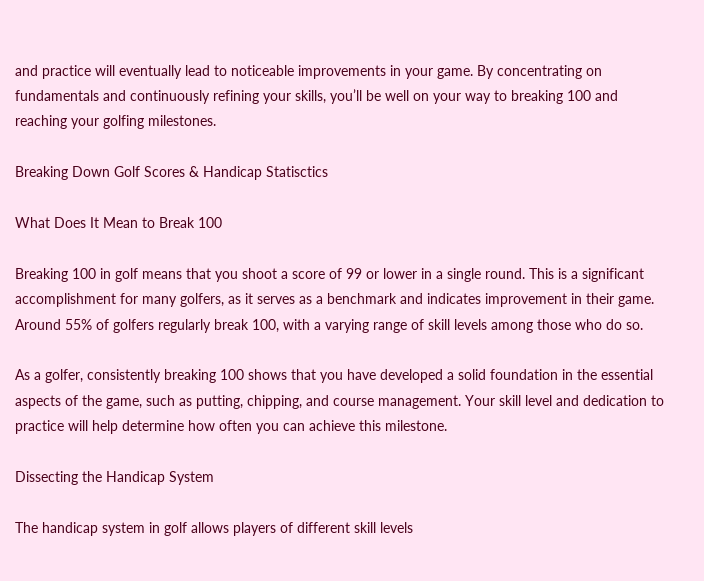and practice will eventually lead to noticeable improvements in your game. By concentrating on fundamentals and continuously refining your skills, you’ll be well on your way to breaking 100 and reaching your golfing milestones.

Breaking Down Golf Scores & Handicap Statisctics

What Does It Mean to Break 100

Breaking 100 in golf means that you shoot a score of 99 or lower in a single round. This is a significant accomplishment for many golfers, as it serves as a benchmark and indicates improvement in their game. Around 55% of golfers regularly break 100, with a varying range of skill levels among those who do so.

As a golfer, consistently breaking 100 shows that you have developed a solid foundation in the essential aspects of the game, such as putting, chipping, and course management. Your skill level and dedication to practice will help determine how often you can achieve this milestone.

Dissecting the Handicap System

The handicap system in golf allows players of different skill levels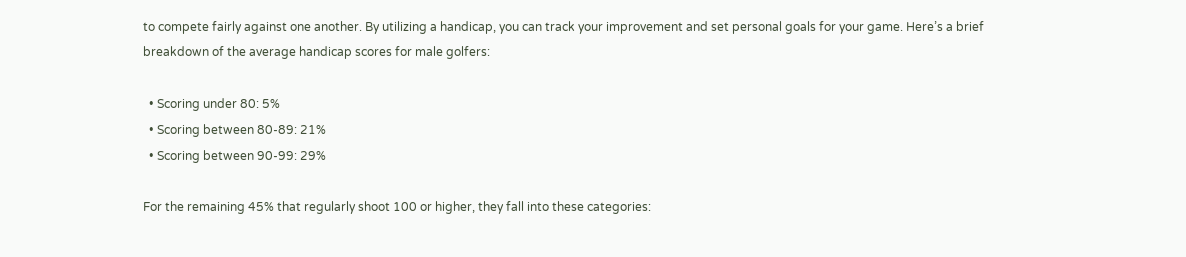to compete fairly against one another. By utilizing a handicap, you can track your improvement and set personal goals for your game. Here’s a brief breakdown of the average handicap scores for male golfers:

  • Scoring under 80: 5%
  • Scoring between 80-89: 21%
  • Scoring between 90-99: 29%

For the remaining 45% that regularly shoot 100 or higher, they fall into these categories: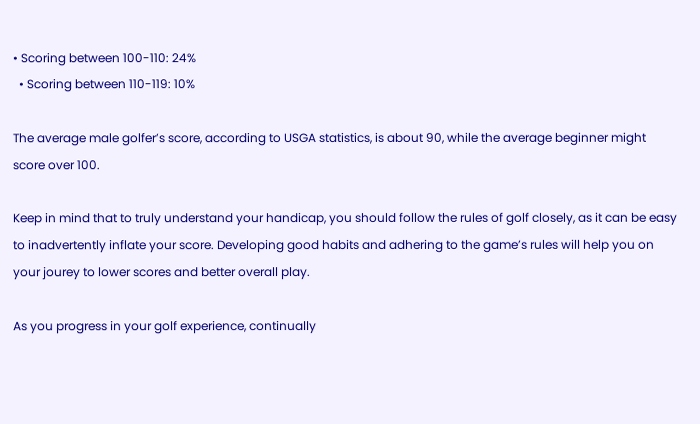• Scoring between 100-110: 24%
  • Scoring between 110-119: 10%

The average male golfer’s score, according to USGA statistics, is about 90, while the average beginner might score over 100.

Keep in mind that to truly understand your handicap, you should follow the rules of golf closely, as it can be easy to inadvertently inflate your score. Developing good habits and adhering to the game’s rules will help you on your jourey to lower scores and better overall play.

As you progress in your golf experience, continually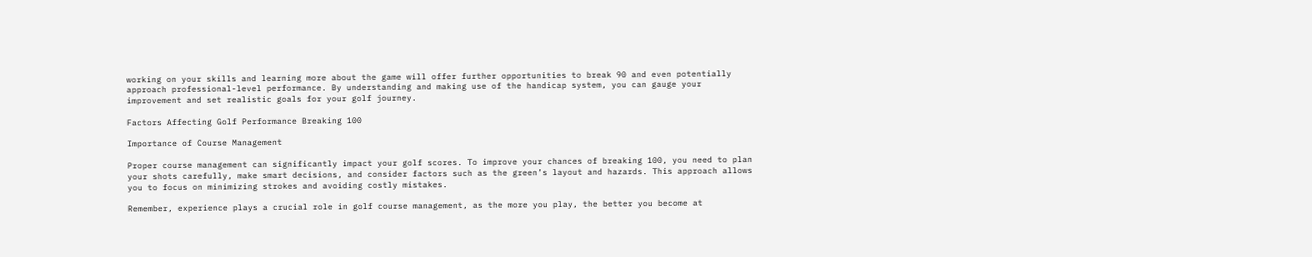working on your skills and learning more about the game will offer further opportunities to break 90 and even potentially approach professional-level performance. By understanding and making use of the handicap system, you can gauge your improvement and set realistic goals for your golf journey.

Factors Affecting Golf Performance Breaking 100

Importance of Course Management

Proper course management can significantly impact your golf scores. To improve your chances of breaking 100, you need to plan your shots carefully, make smart decisions, and consider factors such as the green’s layout and hazards. This approach allows you to focus on minimizing strokes and avoiding costly mistakes.

Remember, experience plays a crucial role in golf course management, as the more you play, the better you become at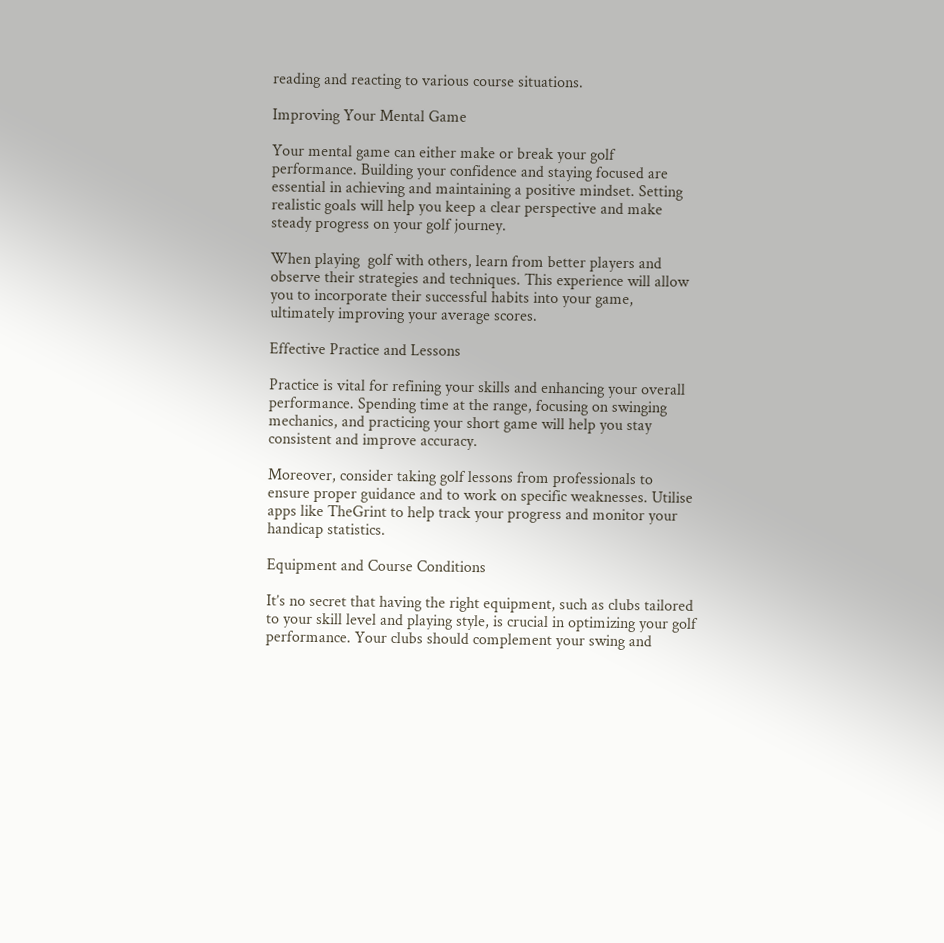reading and reacting to various course situations.

Improving Your Mental Game

Your mental game can either make or break your golf performance. Building your confidence and staying focused are essential in achieving and maintaining a positive mindset. Setting realistic goals will help you keep a clear perspective and make steady progress on your golf journey.

When playing  golf with others, learn from better players and observe their strategies and techniques. This experience will allow you to incorporate their successful habits into your game, ultimately improving your average scores.

Effective Practice and Lessons

Practice is vital for refining your skills and enhancing your overall performance. Spending time at the range, focusing on swinging mechanics, and practicing your short game will help you stay consistent and improve accuracy.

Moreover, consider taking golf lessons from professionals to ensure proper guidance and to work on specific weaknesses. Utilise apps like TheGrint to help track your progress and monitor your handicap statistics.

Equipment and Course Conditions

It’s no secret that having the right equipment, such as clubs tailored to your skill level and playing style, is crucial in optimizing your golf performance. Your clubs should complement your swing and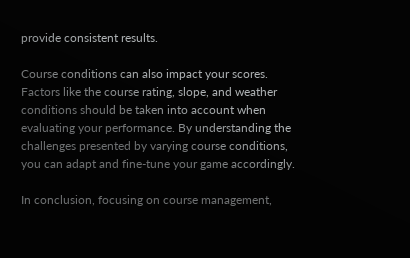provide consistent results.

Course conditions can also impact your scores. Factors like the course rating, slope, and weather conditions should be taken into account when evaluating your performance. By understanding the challenges presented by varying course conditions, you can adapt and fine-tune your game accordingly.

In conclusion, focusing on course management,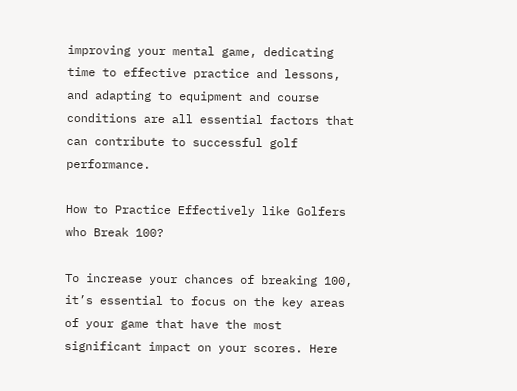improving your mental game, dedicating time to effective practice and lessons, and adapting to equipment and course conditions are all essential factors that can contribute to successful golf performance.

How to Practice Effectively like Golfers who Break 100?

To increase your chances of breaking 100, it’s essential to focus on the key areas of your game that have the most significant impact on your scores. Here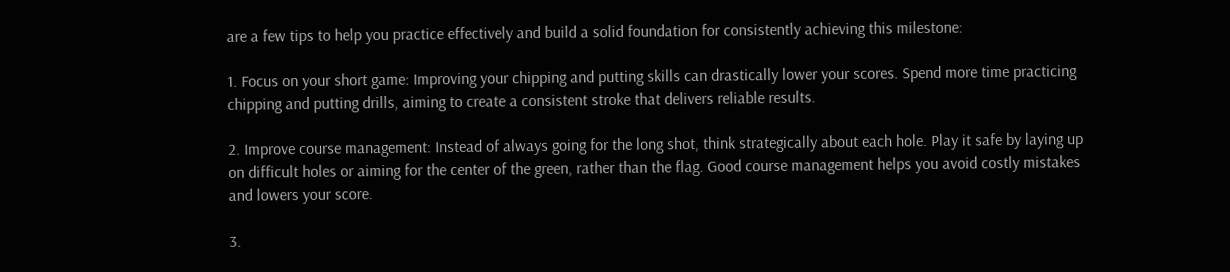are a few tips to help you practice effectively and build a solid foundation for consistently achieving this milestone:

1. Focus on your short game: Improving your chipping and putting skills can drastically lower your scores. Spend more time practicing chipping and putting drills, aiming to create a consistent stroke that delivers reliable results.

2. Improve course management: Instead of always going for the long shot, think strategically about each hole. Play it safe by laying up on difficult holes or aiming for the center of the green, rather than the flag. Good course management helps you avoid costly mistakes and lowers your score.

3.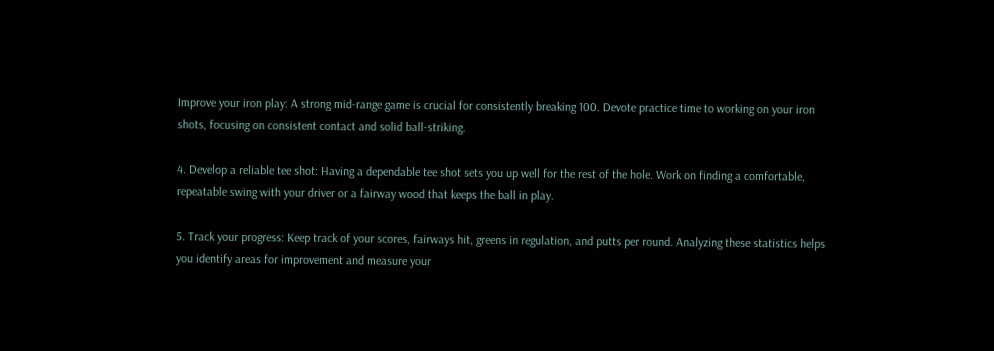Improve your iron play: A strong mid-range game is crucial for consistently breaking 100. Devote practice time to working on your iron shots, focusing on consistent contact and solid ball-striking.

4. Develop a reliable tee shot: Having a dependable tee shot sets you up well for the rest of the hole. Work on finding a comfortable, repeatable swing with your driver or a fairway wood that keeps the ball in play.

5. Track your progress: Keep track of your scores, fairways hit, greens in regulation, and putts per round. Analyzing these statistics helps you identify areas for improvement and measure your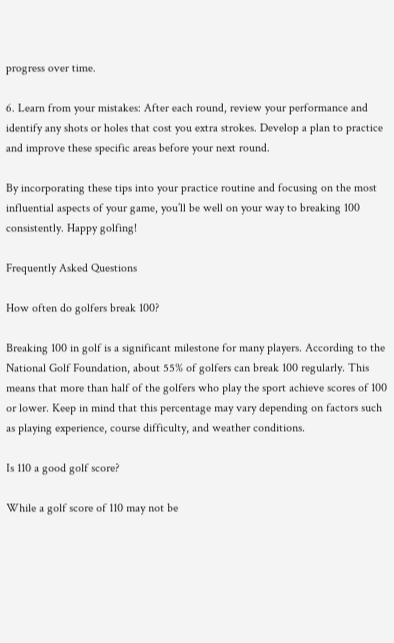progress over time.

6. Learn from your mistakes: After each round, review your performance and identify any shots or holes that cost you extra strokes. Develop a plan to practice and improve these specific areas before your next round.

By incorporating these tips into your practice routine and focusing on the most influential aspects of your game, you’ll be well on your way to breaking 100 consistently. Happy golfing!

Frequently Asked Questions

How often do golfers break 100?

Breaking 100 in golf is a significant milestone for many players. According to the National Golf Foundation, about 55% of golfers can break 100 regularly. This means that more than half of the golfers who play the sport achieve scores of 100 or lower. Keep in mind that this percentage may vary depending on factors such as playing experience, course difficulty, and weather conditions.

Is 110 a good golf score?

While a golf score of 110 may not be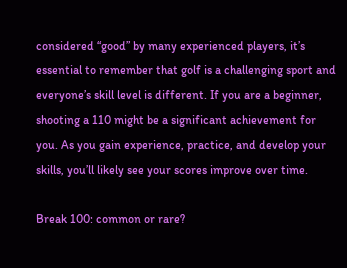considered “good” by many experienced players, it’s essential to remember that golf is a challenging sport and everyone’s skill level is different. If you are a beginner, shooting a 110 might be a significant achievement for you. As you gain experience, practice, and develop your skills, you’ll likely see your scores improve over time.

Break 100: common or rare?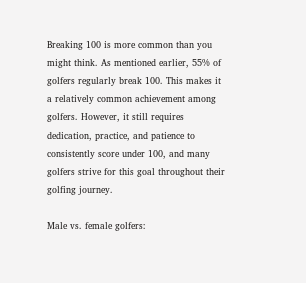Breaking 100 is more common than you might think. As mentioned earlier, 55% of golfers regularly break 100. This makes it a relatively common achievement among golfers. However, it still requires dedication, practice, and patience to consistently score under 100, and many golfers strive for this goal throughout their golfing journey.

Male vs. female golfers: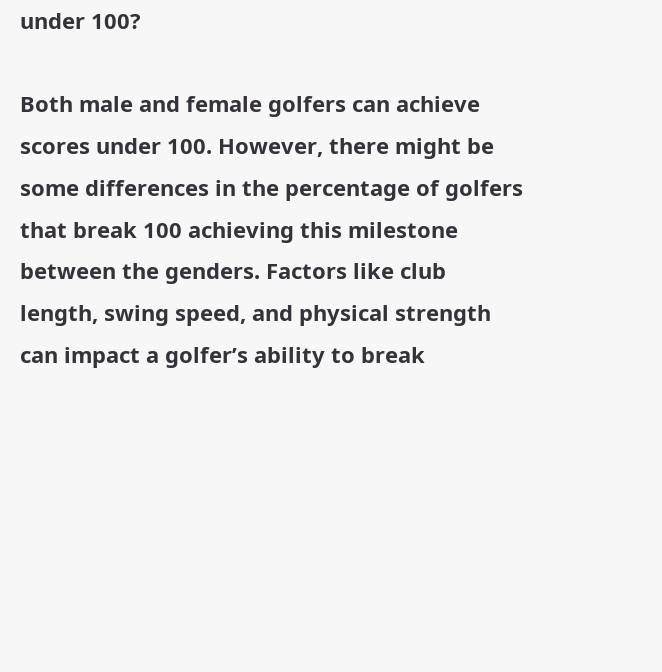under 100?

Both male and female golfers can achieve scores under 100. However, there might be some differences in the percentage of golfers that break 100 achieving this milestone between the genders. Factors like club length, swing speed, and physical strength can impact a golfer’s ability to break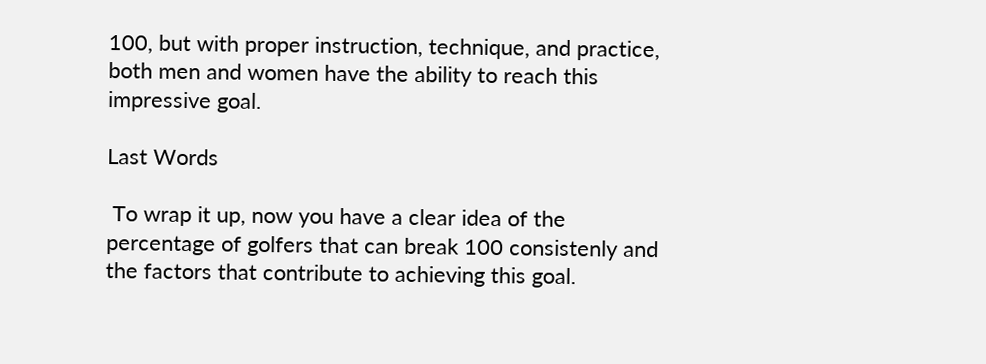100, but with proper instruction, technique, and practice, both men and women have the ability to reach this impressive goal.

Last Words

 To wrap it up, now you have a clear idea of the percentage of golfers that can break 100 consistenly and  the factors that contribute to achieving this goal.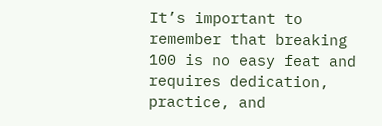It’s important to remember that breaking 100 is no easy feat and requires dedication, practice, and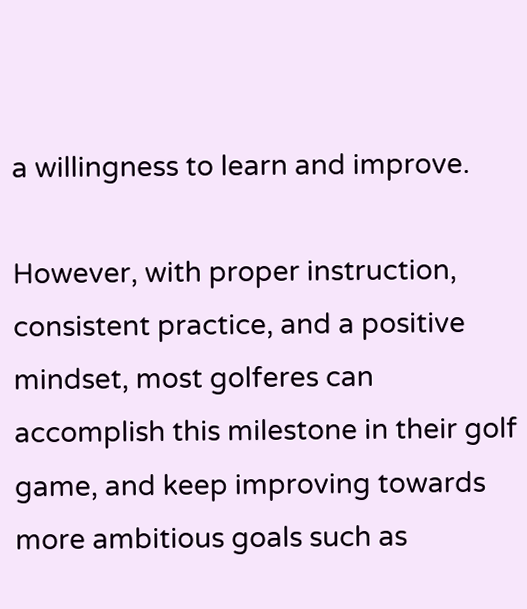a willingness to learn and improve.

However, with proper instruction, consistent practice, and a positive mindset, most golferes can accomplish this milestone in their golf game, and keep improving towards more ambitious goals such as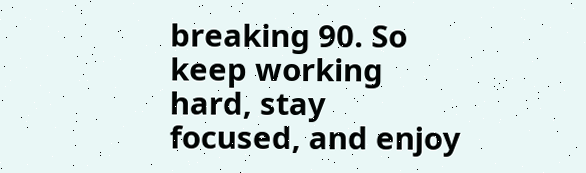breaking 90. So keep working hard, stay focused, and enjoy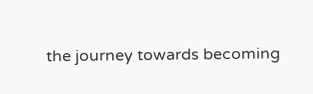the journey towards becoming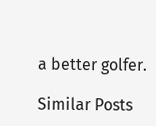a better golfer.

Similar Posts